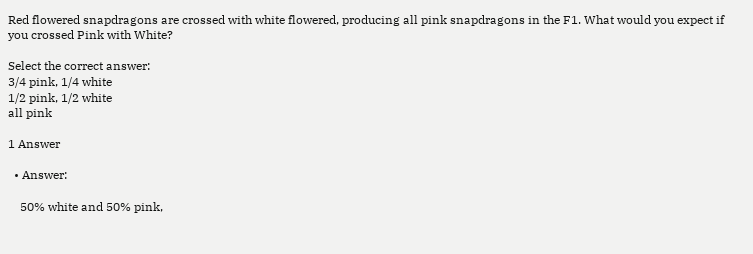Red flowered snapdragons are crossed with white flowered, producing all pink snapdragons in the F1. What would you expect if you crossed Pink with White?

Select the correct answer:
3/4 pink, 1/4 white
1/2 pink, 1/2 white
all pink

1 Answer

  • Answer:

    50% white and 50% pink,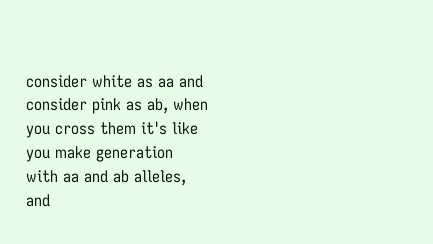consider white as aa and consider pink as ab, when you cross them it's like you make generation with aa and ab alleles, and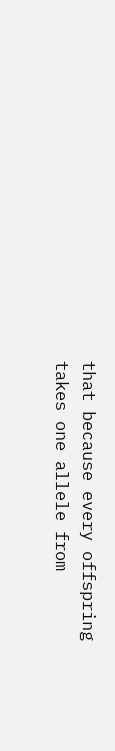that because every offspring takes one allele from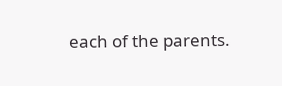each of the parents.